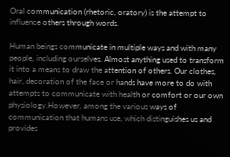Oral communication (rhetoric, oratory) is the attempt to influence others through words.

Human beings communicate in multiple ways and with many people, including ourselves. Almost anything used to transform it into a means to draw the attention of others. Our clothes, hair, decoration of the face or hands have more to do with attempts to communicate with health or comfort or our own physiology.However, among the various ways of communication that humans use, which distinguishes us and provides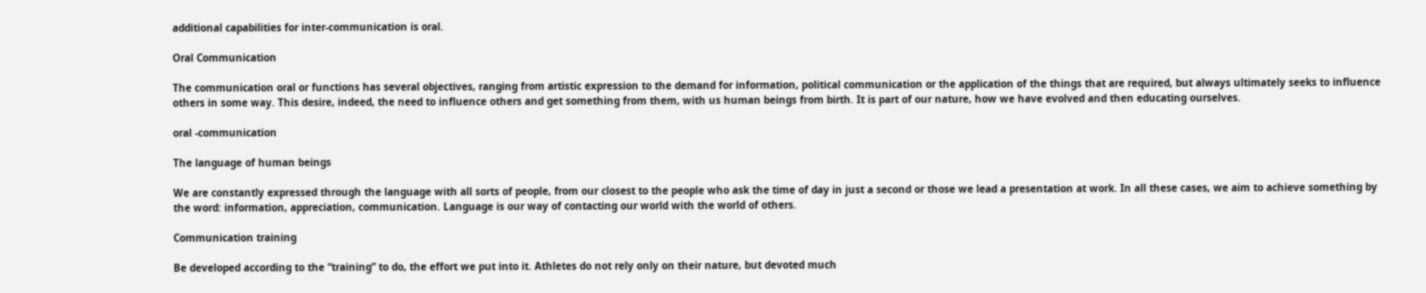additional capabilities for inter-communication is oral.

Oral Communication

The communication oral or functions has several objectives, ranging from artistic expression to the demand for information, political communication or the application of the things that are required, but always ultimately seeks to influence others in some way. This desire, indeed, the need to influence others and get something from them, with us human beings from birth. It is part of our nature, how we have evolved and then educating ourselves.

oral -communication

The language of human beings

We are constantly expressed through the language with all sorts of people, from our closest to the people who ask the time of day in just a second or those we lead a presentation at work. In all these cases, we aim to achieve something by the word: information, appreciation, communication. Language is our way of contacting our world with the world of others.

Communication training

Be developed according to the “training” to do, the effort we put into it. Athletes do not rely only on their nature, but devoted much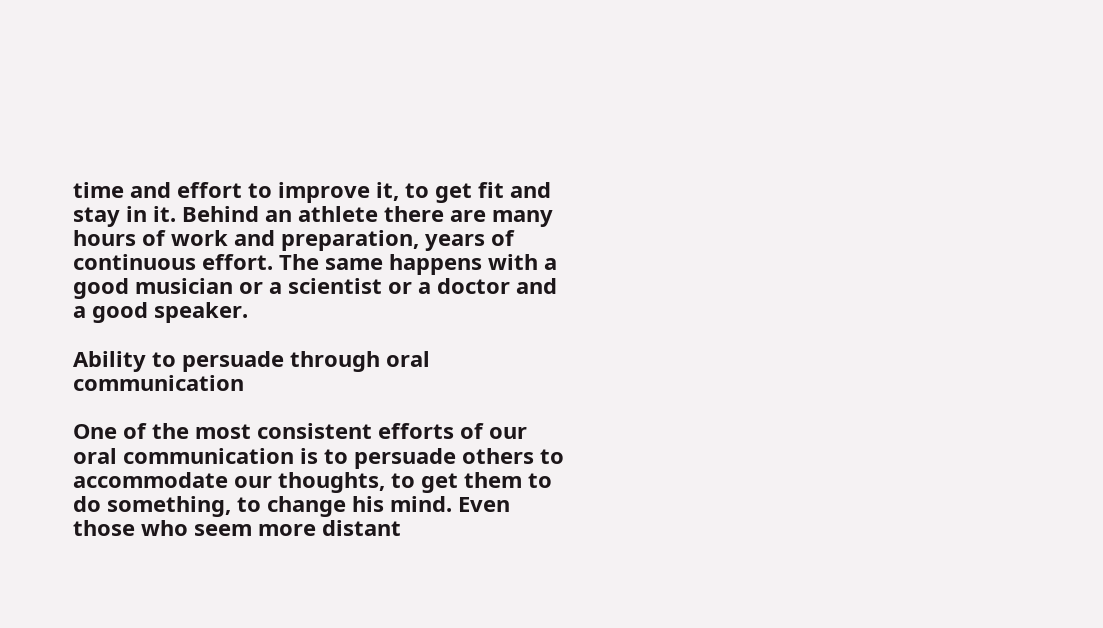time and effort to improve it, to get fit and stay in it. Behind an athlete there are many hours of work and preparation, years of continuous effort. The same happens with a good musician or a scientist or a doctor and a good speaker.

Ability to persuade through oral communication

One of the most consistent efforts of our oral communication is to persuade others to accommodate our thoughts, to get them to do something, to change his mind. Even those who seem more distant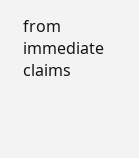from immediate claims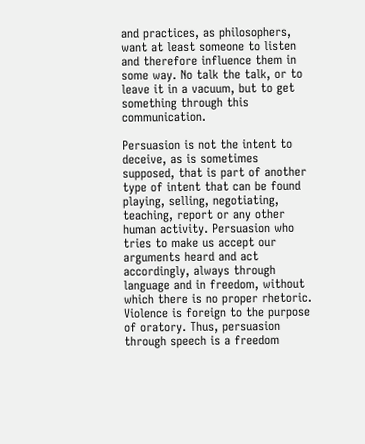and practices, as philosophers, want at least someone to listen and therefore influence them in some way. No talk the talk, or to leave it in a vacuum, but to get something through this communication.

Persuasion is not the intent to deceive, as is sometimes supposed, that is part of another type of intent that can be found playing, selling, negotiating, teaching, report or any other human activity. Persuasion who tries to make us accept our arguments heard and act accordingly, always through language and in freedom, without which there is no proper rhetoric. Violence is foreign to the purpose of oratory. Thus, persuasion through speech is a freedom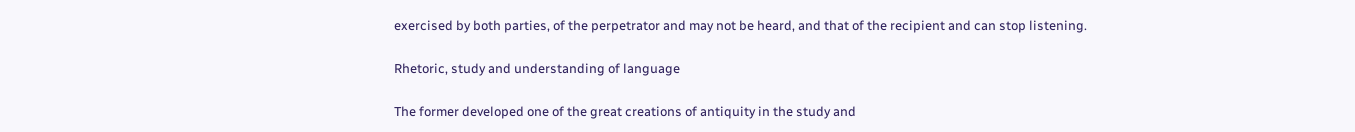exercised by both parties, of the perpetrator and may not be heard, and that of the recipient and can stop listening.

Rhetoric, study and understanding of language

The former developed one of the great creations of antiquity in the study and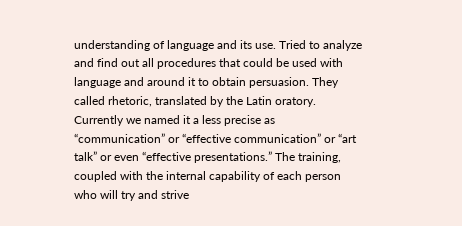understanding of language and its use. Tried to analyze and find out all procedures that could be used with language and around it to obtain persuasion. They called rhetoric, translated by the Latin oratory. Currently we named it a less precise as “communication” or “effective communication” or “art talk” or even “effective presentations.” The training, coupled with the internal capability of each person who will try and strive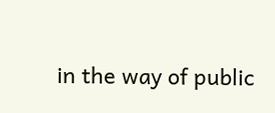in the way of public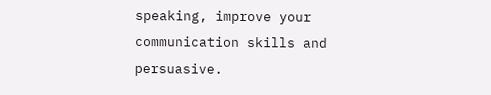speaking, improve your communication skills and persuasive.